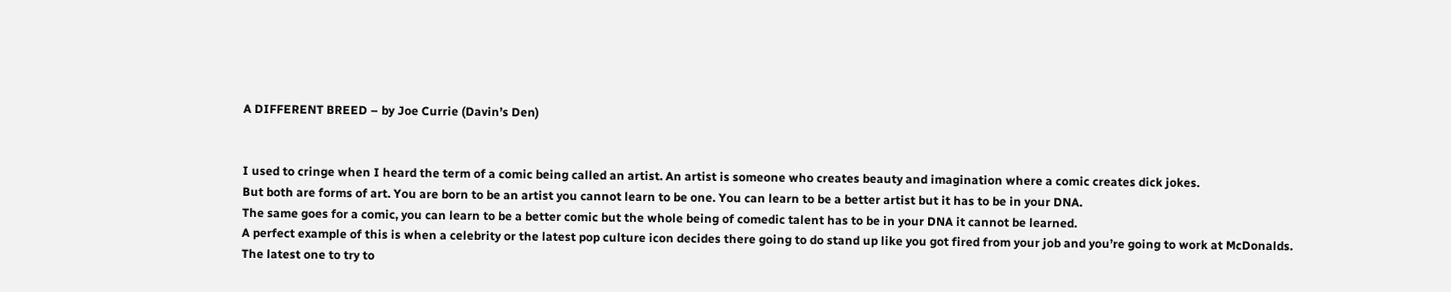A DIFFERENT BREED – by Joe Currie (Davin’s Den)


I used to cringe when I heard the term of a comic being called an artist. An artist is someone who creates beauty and imagination where a comic creates dick jokes.
But both are forms of art. You are born to be an artist you cannot learn to be one. You can learn to be a better artist but it has to be in your DNA.
The same goes for a comic, you can learn to be a better comic but the whole being of comedic talent has to be in your DNA it cannot be learned.
A perfect example of this is when a celebrity or the latest pop culture icon decides there going to do stand up like you got fired from your job and you’re going to work at McDonalds.
The latest one to try to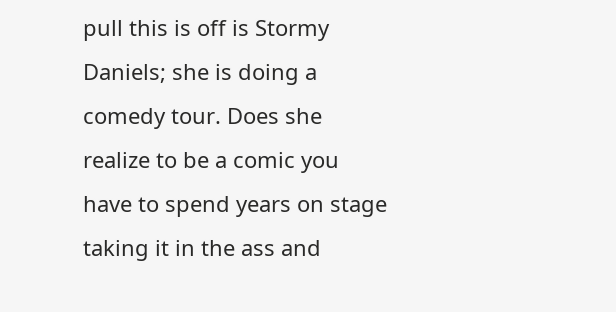pull this is off is Stormy Daniels; she is doing a comedy tour. Does she realize to be a comic you have to spend years on stage taking it in the ass and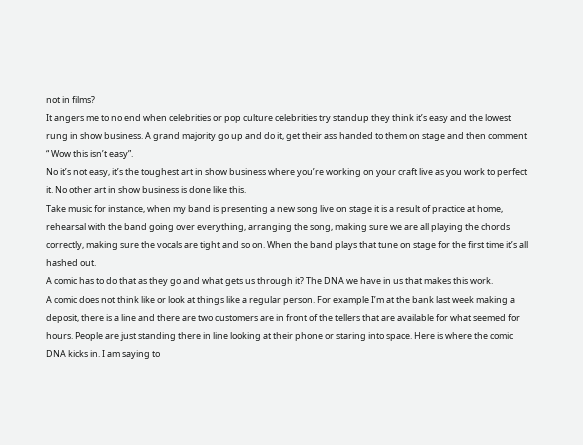not in films?
It angers me to no end when celebrities or pop culture celebrities try standup they think it’s easy and the lowest rung in show business. A grand majority go up and do it, get their ass handed to them on stage and then comment “ Wow this isn’t easy”.
No it’s not easy, it’s the toughest art in show business where you’re working on your craft live as you work to perfect it. No other art in show business is done like this.
Take music for instance, when my band is presenting a new song live on stage it is a result of practice at home, rehearsal with the band going over everything, arranging the song, making sure we are all playing the chords correctly, making sure the vocals are tight and so on. When the band plays that tune on stage for the first time it’s all hashed out.
A comic has to do that as they go and what gets us through it? The DNA we have in us that makes this work.
A comic does not think like or look at things like a regular person. For example I’m at the bank last week making a deposit, there is a line and there are two customers are in front of the tellers that are available for what seemed for hours. People are just standing there in line looking at their phone or staring into space. Here is where the comic DNA kicks in. I am saying to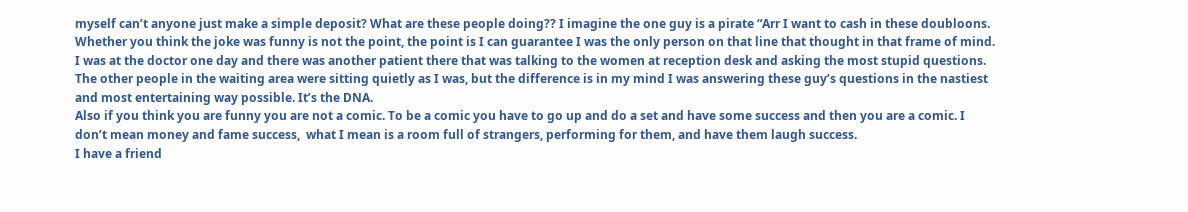myself can’t anyone just make a simple deposit? What are these people doing?? I imagine the one guy is a pirate “Arr I want to cash in these doubloons. Whether you think the joke was funny is not the point, the point is I can guarantee I was the only person on that line that thought in that frame of mind.
I was at the doctor one day and there was another patient there that was talking to the women at reception desk and asking the most stupid questions. The other people in the waiting area were sitting quietly as I was, but the difference is in my mind I was answering these guy’s questions in the nastiest and most entertaining way possible. It’s the DNA.
Also if you think you are funny you are not a comic. To be a comic you have to go up and do a set and have some success and then you are a comic. I don’t mean money and fame success,  what I mean is a room full of strangers, performing for them, and have them laugh success.
I have a friend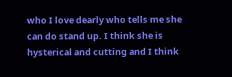who I love dearly who tells me she can do stand up. I think she is hysterical and cutting and I think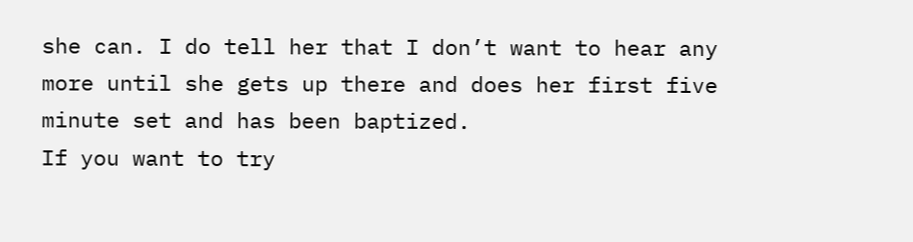she can. I do tell her that I don’t want to hear any more until she gets up there and does her first five minute set and has been baptized.
If you want to try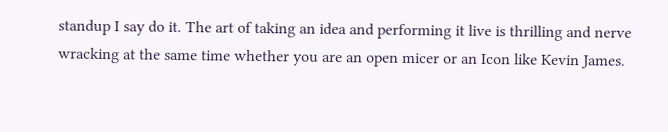standup I say do it. The art of taking an idea and performing it live is thrilling and nerve wracking at the same time whether you are an open micer or an Icon like Kevin James.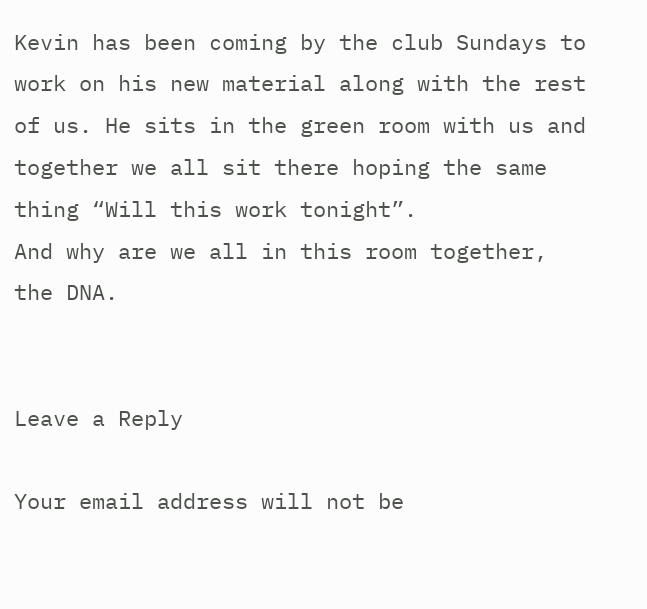Kevin has been coming by the club Sundays to work on his new material along with the rest of us. He sits in the green room with us and together we all sit there hoping the same thing “Will this work tonight”.
And why are we all in this room together, the DNA.


Leave a Reply

Your email address will not be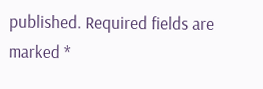published. Required fields are marked *